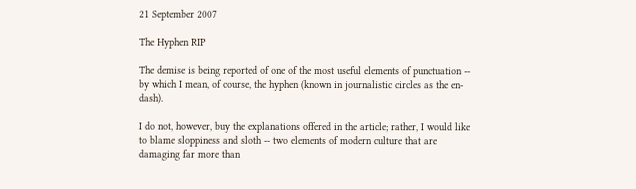21 September 2007

The Hyphen RIP

The demise is being reported of one of the most useful elements of punctuation -- by which I mean, of course, the hyphen (known in journalistic circles as the en-dash).

I do not, however, buy the explanations offered in the article; rather, I would like to blame sloppiness and sloth -- two elements of modern culture that are damaging far more than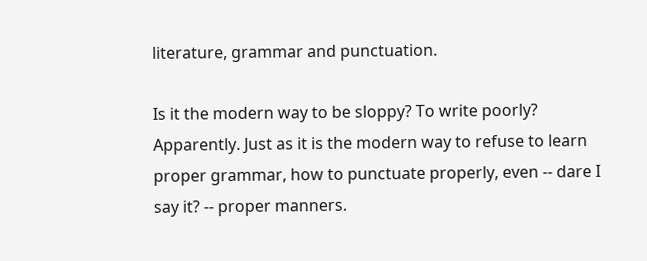literature, grammar and punctuation.

Is it the modern way to be sloppy? To write poorly? Apparently. Just as it is the modern way to refuse to learn proper grammar, how to punctuate properly, even -- dare I say it? -- proper manners.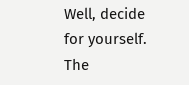Well, decide for yourself. The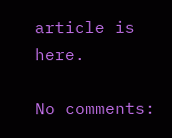article is here.

No comments: